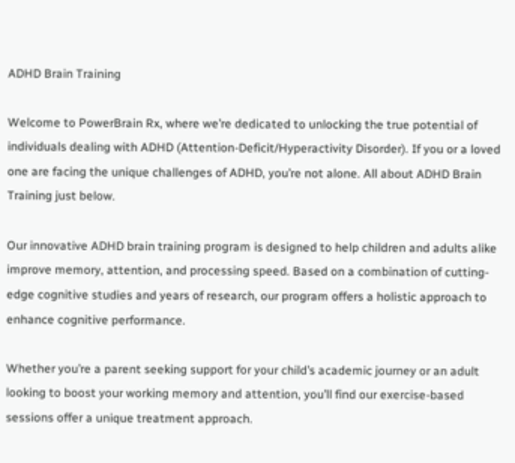ADHD Brain Training

Welcome to PowerBrain Rx, where we’re dedicated to unlocking the true potential of individuals dealing with ADHD (Attention-Deficit/Hyperactivity Disorder). If you or a loved one are facing the unique challenges of ADHD, you’re not alone. All about ADHD Brain Training just below.

Our innovative ADHD brain training program is designed to help children and adults alike improve memory, attention, and processing speed. Based on a combination of cutting-edge cognitive studies and years of research, our program offers a holistic approach to enhance cognitive performance.

Whether you’re a parent seeking support for your child’s academic journey or an adult looking to boost your working memory and attention, you’ll find our exercise-based sessions offer a unique treatment approach.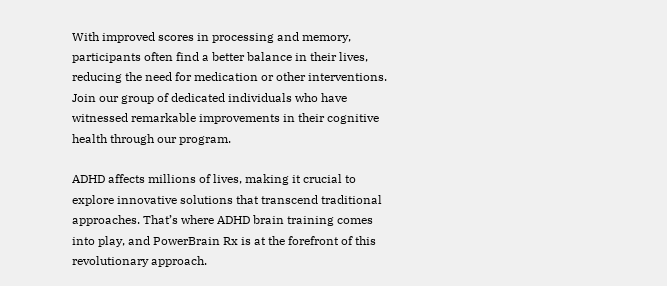With improved scores in processing and memory, participants often find a better balance in their lives, reducing the need for medication or other interventions. Join our group of dedicated individuals who have witnessed remarkable improvements in their cognitive health through our program.

ADHD affects millions of lives, making it crucial to explore innovative solutions that transcend traditional approaches. That’s where ADHD brain training comes into play, and PowerBrain Rx is at the forefront of this revolutionary approach.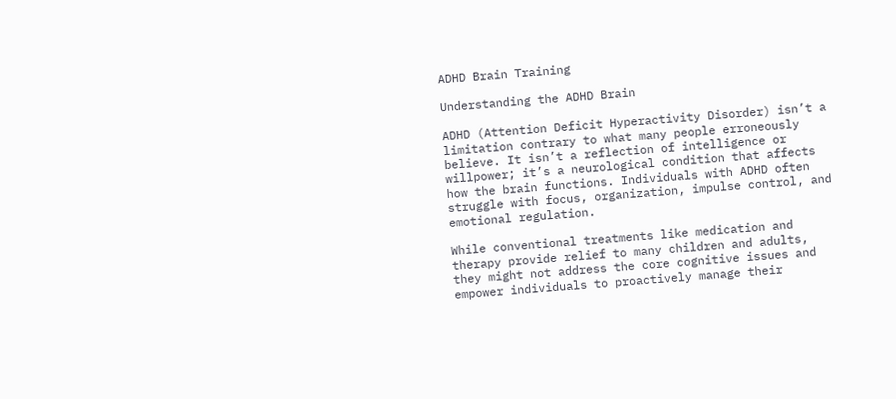ADHD Brain Training

Understanding the ADHD Brain

ADHD (Attention Deficit Hyperactivity Disorder) isn’t a limitation contrary to what many people erroneously believe. It isn’t a reflection of intelligence or willpower; it’s a neurological condition that affects how the brain functions. Individuals with ADHD often struggle with focus, organization, impulse control, and emotional regulation.

While conventional treatments like medication and therapy provide relief to many children and adults, they might not address the core cognitive issues and empower individuals to proactively manage their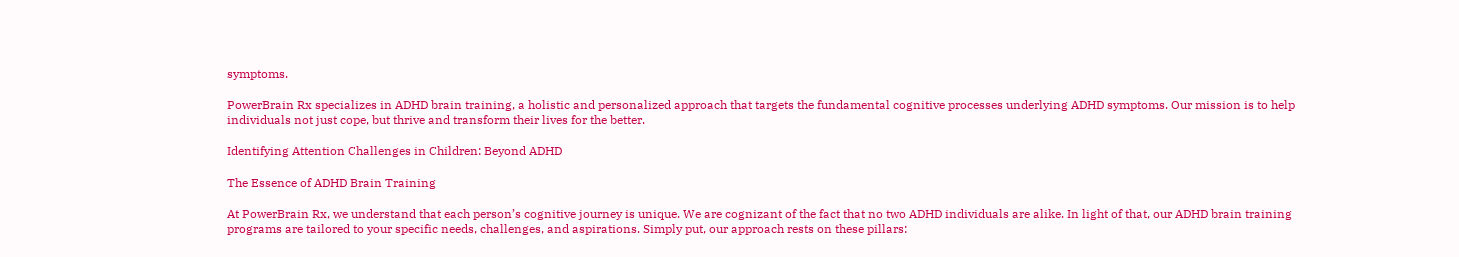symptoms.

PowerBrain Rx specializes in ADHD brain training, a holistic and personalized approach that targets the fundamental cognitive processes underlying ADHD symptoms. Our mission is to help individuals not just cope, but thrive and transform their lives for the better.

Identifying Attention Challenges in Children: Beyond ADHD

The Essence of ADHD Brain Training

At PowerBrain Rx, we understand that each person’s cognitive journey is unique. We are cognizant of the fact that no two ADHD individuals are alike. In light of that, our ADHD brain training programs are tailored to your specific needs, challenges, and aspirations. Simply put, our approach rests on these pillars: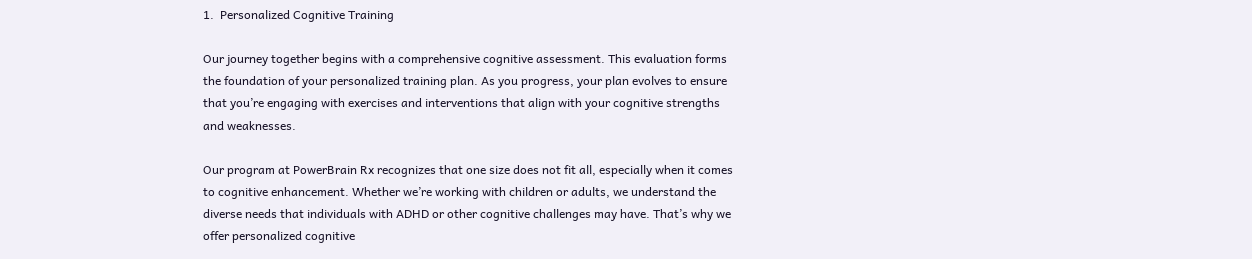1.  Personalized Cognitive Training

Our journey together begins with a comprehensive cognitive assessment. This evaluation forms the foundation of your personalized training plan. As you progress, your plan evolves to ensure that you’re engaging with exercises and interventions that align with your cognitive strengths and weaknesses.

Our program at PowerBrain Rx recognizes that one size does not fit all, especially when it comes to cognitive enhancement. Whether we’re working with children or adults, we understand the diverse needs that individuals with ADHD or other cognitive challenges may have. That’s why we offer personalized cognitive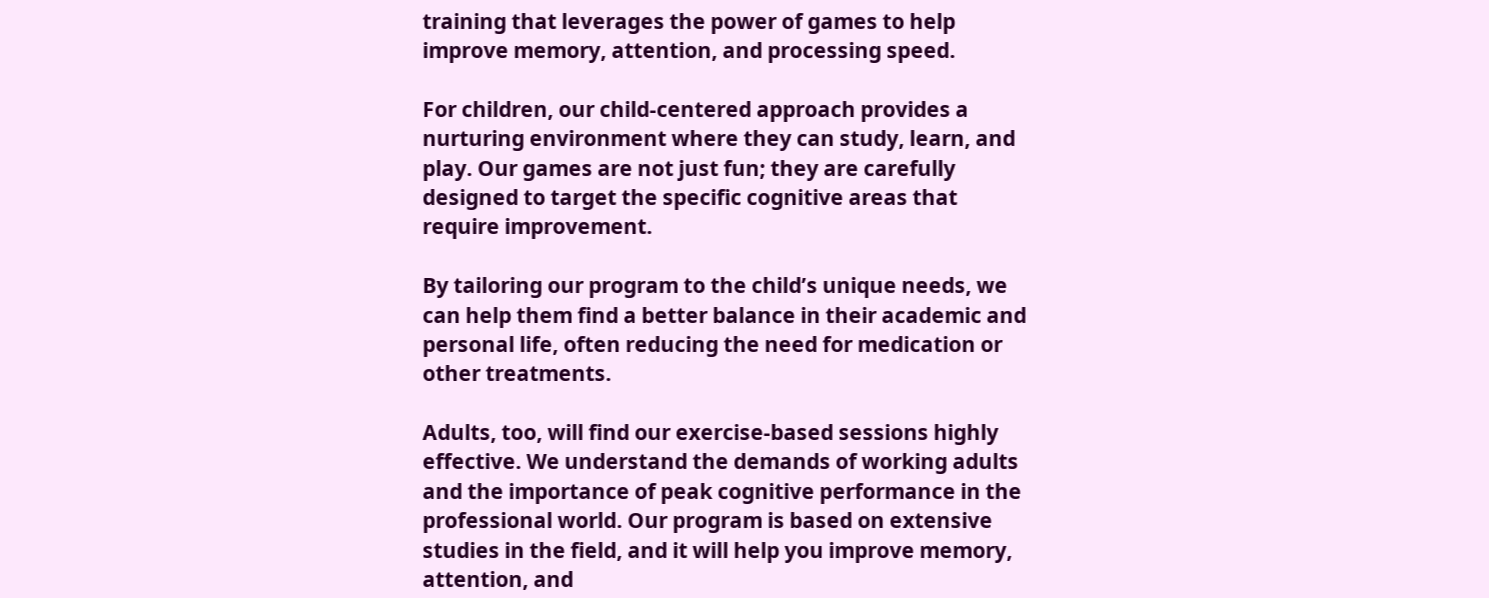training that leverages the power of games to help improve memory, attention, and processing speed.

For children, our child-centered approach provides a nurturing environment where they can study, learn, and play. Our games are not just fun; they are carefully designed to target the specific cognitive areas that require improvement.

By tailoring our program to the child’s unique needs, we can help them find a better balance in their academic and personal life, often reducing the need for medication or other treatments.

Adults, too, will find our exercise-based sessions highly effective. We understand the demands of working adults and the importance of peak cognitive performance in the professional world. Our program is based on extensive studies in the field, and it will help you improve memory, attention, and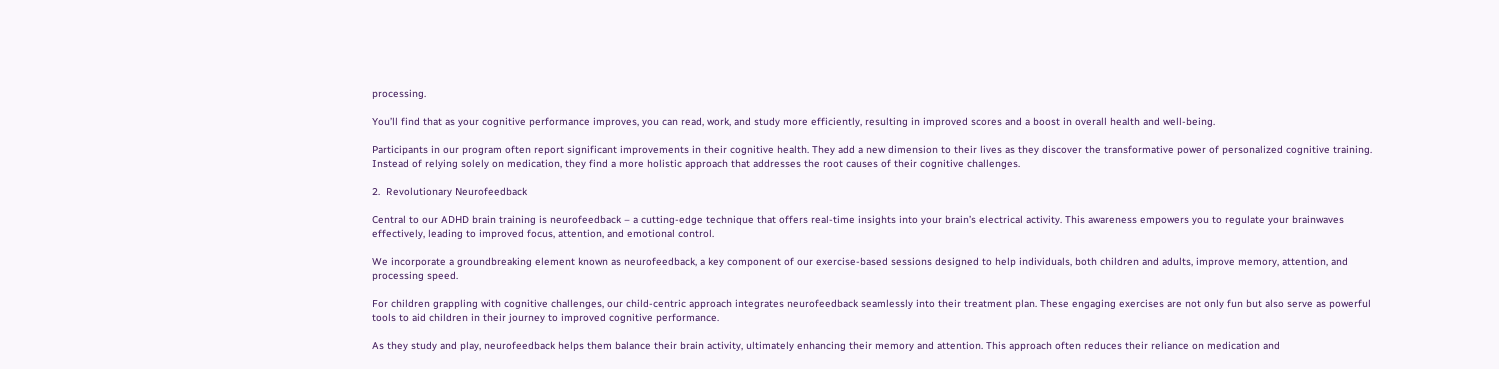processing.

You’ll find that as your cognitive performance improves, you can read, work, and study more efficiently, resulting in improved scores and a boost in overall health and well-being.

Participants in our program often report significant improvements in their cognitive health. They add a new dimension to their lives as they discover the transformative power of personalized cognitive training. Instead of relying solely on medication, they find a more holistic approach that addresses the root causes of their cognitive challenges.

2.  Revolutionary Neurofeedback

Central to our ADHD brain training is neurofeedback – a cutting-edge technique that offers real-time insights into your brain’s electrical activity. This awareness empowers you to regulate your brainwaves effectively, leading to improved focus, attention, and emotional control.

We incorporate a groundbreaking element known as neurofeedback, a key component of our exercise-based sessions designed to help individuals, both children and adults, improve memory, attention, and processing speed.

For children grappling with cognitive challenges, our child-centric approach integrates neurofeedback seamlessly into their treatment plan. These engaging exercises are not only fun but also serve as powerful tools to aid children in their journey to improved cognitive performance.

As they study and play, neurofeedback helps them balance their brain activity, ultimately enhancing their memory and attention. This approach often reduces their reliance on medication and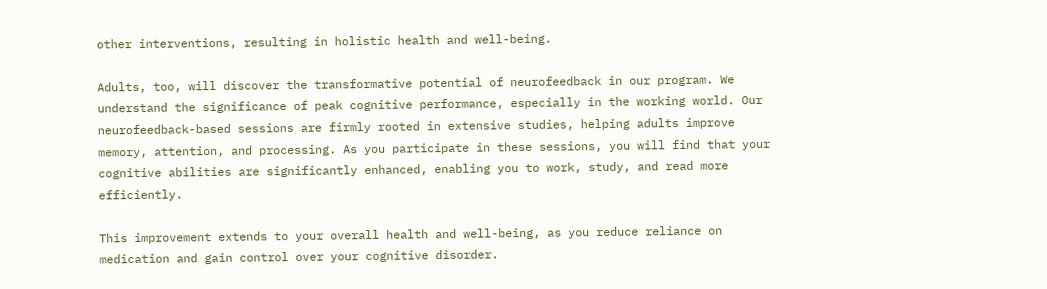other interventions, resulting in holistic health and well-being.

Adults, too, will discover the transformative potential of neurofeedback in our program. We understand the significance of peak cognitive performance, especially in the working world. Our neurofeedback-based sessions are firmly rooted in extensive studies, helping adults improve memory, attention, and processing. As you participate in these sessions, you will find that your cognitive abilities are significantly enhanced, enabling you to work, study, and read more efficiently.

This improvement extends to your overall health and well-being, as you reduce reliance on medication and gain control over your cognitive disorder.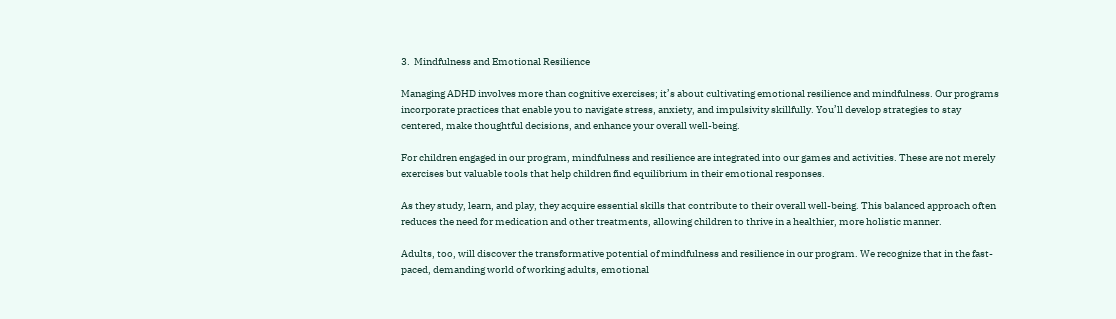3.  Mindfulness and Emotional Resilience

Managing ADHD involves more than cognitive exercises; it’s about cultivating emotional resilience and mindfulness. Our programs incorporate practices that enable you to navigate stress, anxiety, and impulsivity skillfully. You’ll develop strategies to stay centered, make thoughtful decisions, and enhance your overall well-being.

For children engaged in our program, mindfulness and resilience are integrated into our games and activities. These are not merely exercises but valuable tools that help children find equilibrium in their emotional responses.

As they study, learn, and play, they acquire essential skills that contribute to their overall well-being. This balanced approach often reduces the need for medication and other treatments, allowing children to thrive in a healthier, more holistic manner.

Adults, too, will discover the transformative potential of mindfulness and resilience in our program. We recognize that in the fast-paced, demanding world of working adults, emotional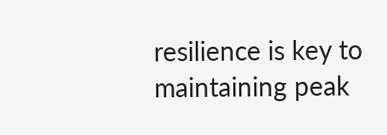resilience is key to maintaining peak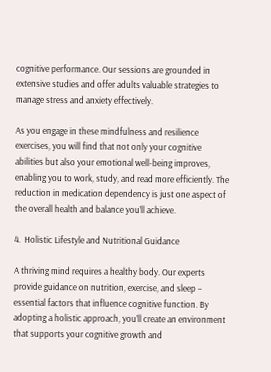cognitive performance. Our sessions are grounded in extensive studies and offer adults valuable strategies to manage stress and anxiety effectively.

As you engage in these mindfulness and resilience exercises, you will find that not only your cognitive abilities but also your emotional well-being improves, enabling you to work, study, and read more efficiently. The reduction in medication dependency is just one aspect of the overall health and balance you’ll achieve.

4.  Holistic Lifestyle and Nutritional Guidance

A thriving mind requires a healthy body. Our experts provide guidance on nutrition, exercise, and sleep – essential factors that influence cognitive function. By adopting a holistic approach, you’ll create an environment that supports your cognitive growth and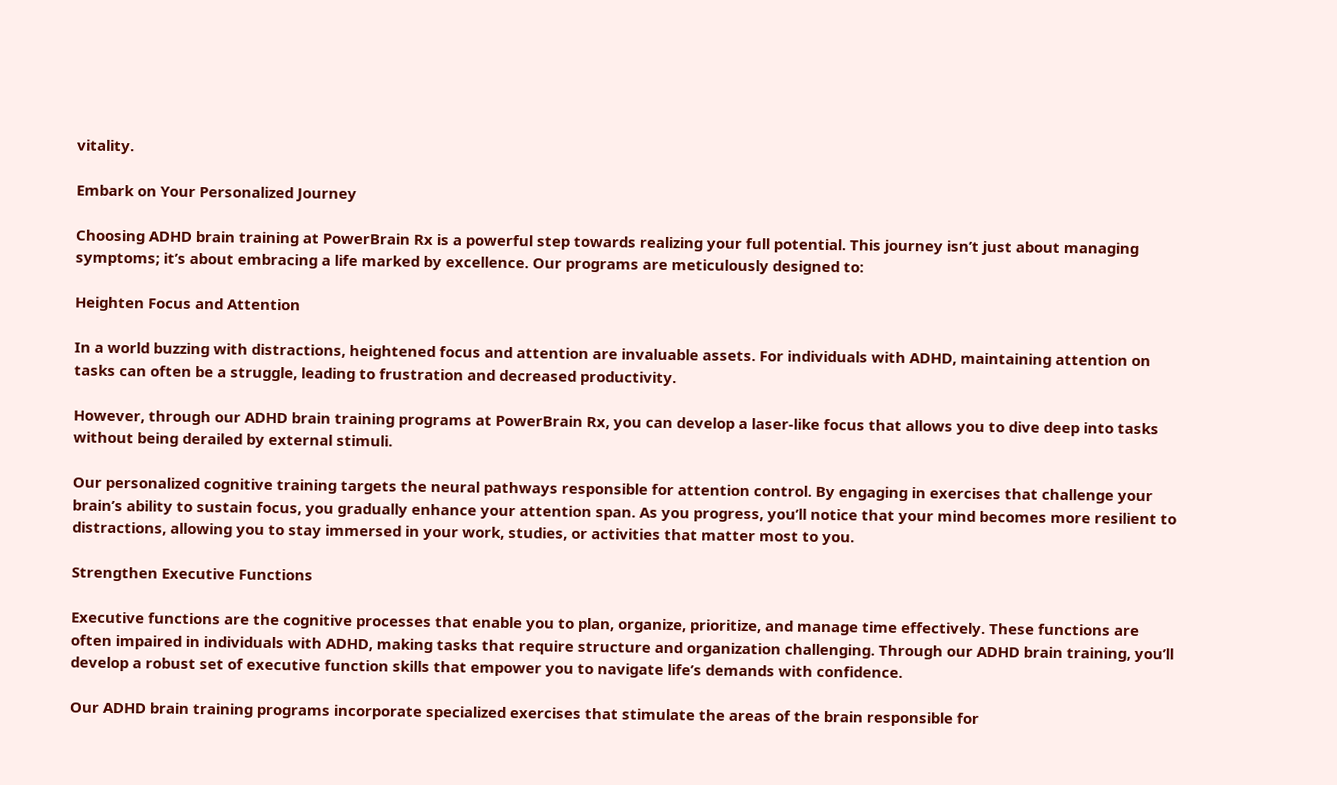vitality.

Embark on Your Personalized Journey

Choosing ADHD brain training at PowerBrain Rx is a powerful step towards realizing your full potential. This journey isn’t just about managing symptoms; it’s about embracing a life marked by excellence. Our programs are meticulously designed to:

Heighten Focus and Attention

In a world buzzing with distractions, heightened focus and attention are invaluable assets. For individuals with ADHD, maintaining attention on tasks can often be a struggle, leading to frustration and decreased productivity.

However, through our ADHD brain training programs at PowerBrain Rx, you can develop a laser-like focus that allows you to dive deep into tasks without being derailed by external stimuli.

Our personalized cognitive training targets the neural pathways responsible for attention control. By engaging in exercises that challenge your brain’s ability to sustain focus, you gradually enhance your attention span. As you progress, you’ll notice that your mind becomes more resilient to distractions, allowing you to stay immersed in your work, studies, or activities that matter most to you.

Strengthen Executive Functions

Executive functions are the cognitive processes that enable you to plan, organize, prioritize, and manage time effectively. These functions are often impaired in individuals with ADHD, making tasks that require structure and organization challenging. Through our ADHD brain training, you’ll develop a robust set of executive function skills that empower you to navigate life’s demands with confidence.

Our ADHD brain training programs incorporate specialized exercises that stimulate the areas of the brain responsible for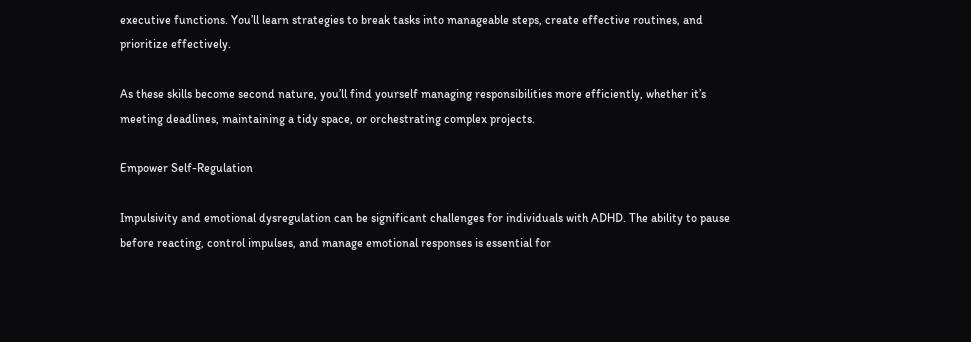executive functions. You’ll learn strategies to break tasks into manageable steps, create effective routines, and prioritize effectively.

As these skills become second nature, you’ll find yourself managing responsibilities more efficiently, whether it’s meeting deadlines, maintaining a tidy space, or orchestrating complex projects.

Empower Self-Regulation

Impulsivity and emotional dysregulation can be significant challenges for individuals with ADHD. The ability to pause before reacting, control impulses, and manage emotional responses is essential for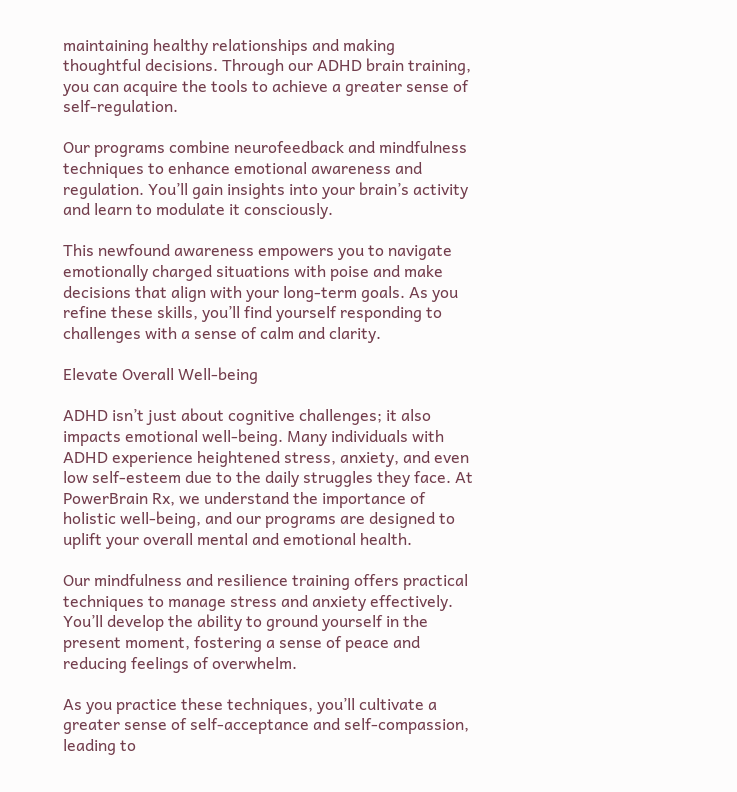maintaining healthy relationships and making thoughtful decisions. Through our ADHD brain training, you can acquire the tools to achieve a greater sense of self-regulation.

Our programs combine neurofeedback and mindfulness techniques to enhance emotional awareness and regulation. You’ll gain insights into your brain’s activity and learn to modulate it consciously.

This newfound awareness empowers you to navigate emotionally charged situations with poise and make decisions that align with your long-term goals. As you refine these skills, you’ll find yourself responding to challenges with a sense of calm and clarity.

Elevate Overall Well-being

ADHD isn’t just about cognitive challenges; it also impacts emotional well-being. Many individuals with ADHD experience heightened stress, anxiety, and even low self-esteem due to the daily struggles they face. At PowerBrain Rx, we understand the importance of holistic well-being, and our programs are designed to uplift your overall mental and emotional health.

Our mindfulness and resilience training offers practical techniques to manage stress and anxiety effectively. You’ll develop the ability to ground yourself in the present moment, fostering a sense of peace and reducing feelings of overwhelm.

As you practice these techniques, you’ll cultivate a greater sense of self-acceptance and self-compassion, leading to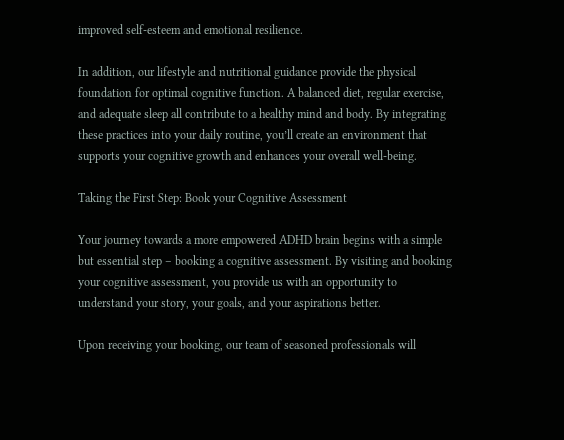improved self-esteem and emotional resilience.

In addition, our lifestyle and nutritional guidance provide the physical foundation for optimal cognitive function. A balanced diet, regular exercise, and adequate sleep all contribute to a healthy mind and body. By integrating these practices into your daily routine, you’ll create an environment that supports your cognitive growth and enhances your overall well-being.

Taking the First Step: Book your Cognitive Assessment

Your journey towards a more empowered ADHD brain begins with a simple but essential step – booking a cognitive assessment. By visiting and booking your cognitive assessment, you provide us with an opportunity to understand your story, your goals, and your aspirations better.

Upon receiving your booking, our team of seasoned professionals will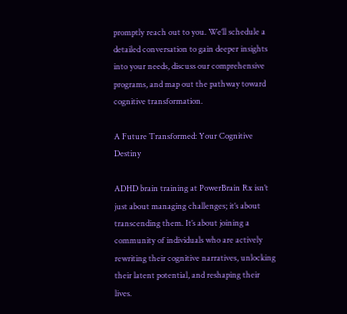promptly reach out to you. We’ll schedule a detailed conversation to gain deeper insights into your needs, discuss our comprehensive programs, and map out the pathway toward cognitive transformation.

A Future Transformed: Your Cognitive Destiny

ADHD brain training at PowerBrain Rx isn’t just about managing challenges; it’s about transcending them. It’s about joining a community of individuals who are actively rewriting their cognitive narratives, unlocking their latent potential, and reshaping their lives.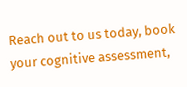Reach out to us today, book your cognitive assessment,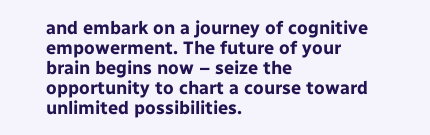and embark on a journey of cognitive empowerment. The future of your brain begins now – seize the opportunity to chart a course toward unlimited possibilities.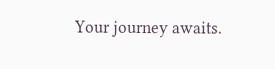Your journey awaits.